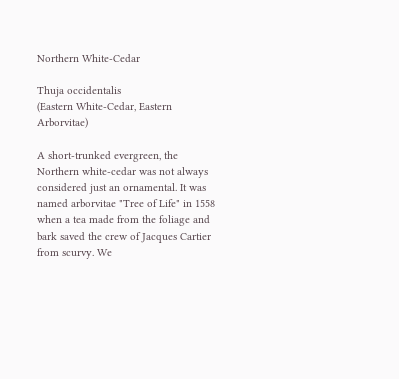Northern White-Cedar

Thuja occidentalis
(Eastern White-Cedar, Eastern Arborvitae)

A short-trunked evergreen, the Northern white-cedar was not always considered just an ornamental. It was named arborvitae "Tree of Life" in 1558 when a tea made from the foliage and bark saved the crew of Jacques Cartier from scurvy. We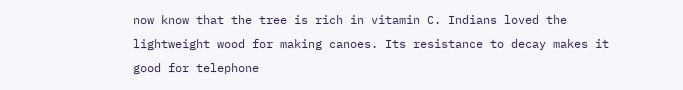now know that the tree is rich in vitamin C. Indians loved the lightweight wood for making canoes. Its resistance to decay makes it good for telephone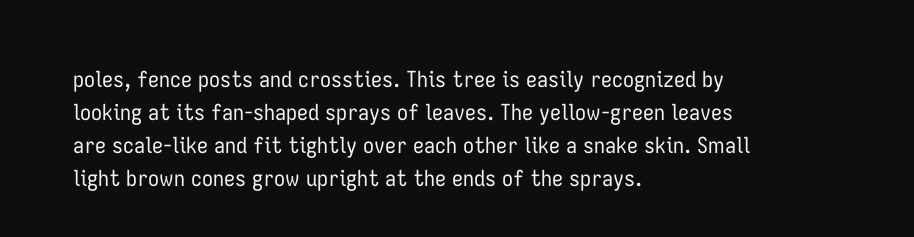poles, fence posts and crossties. This tree is easily recognized by looking at its fan-shaped sprays of leaves. The yellow-green leaves are scale-like and fit tightly over each other like a snake skin. Small light brown cones grow upright at the ends of the sprays.